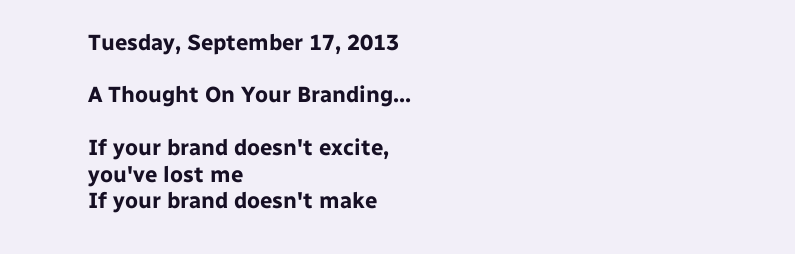Tuesday, September 17, 2013

A Thought On Your Branding...

If your brand doesn't excite, you've lost me
If your brand doesn't make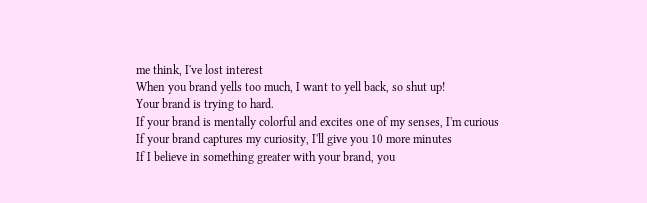me think, I've lost interest
When you brand yells too much, I want to yell back, so shut up!
Your brand is trying to hard.
If your brand is mentally colorful and excites one of my senses, I'm curious
If your brand captures my curiosity, I'll give you 10 more minutes
If I believe in something greater with your brand, you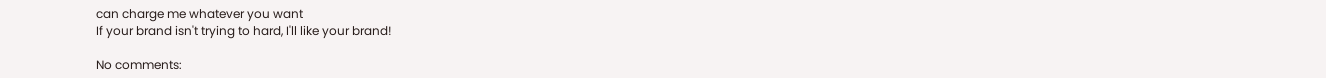can charge me whatever you want
If your brand isn't trying to hard, I'll like your brand!

No comments: